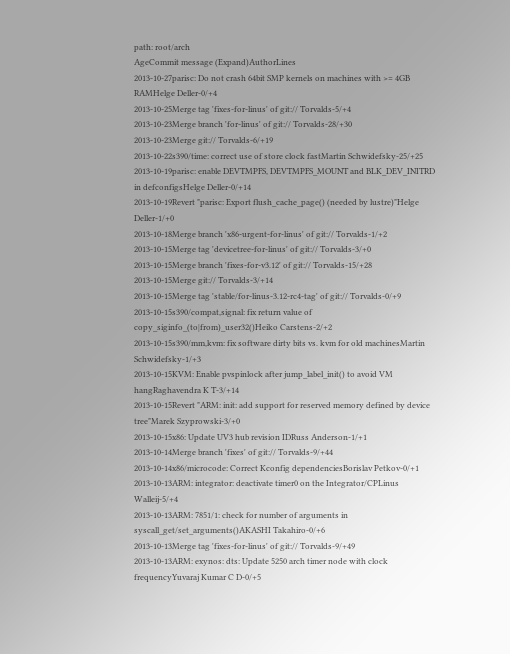path: root/arch
AgeCommit message (Expand)AuthorLines
2013-10-27parisc: Do not crash 64bit SMP kernels on machines with >= 4GB RAMHelge Deller-0/+4
2013-10-25Merge tag 'fixes-for-linus' of git:// Torvalds-5/+4
2013-10-23Merge branch 'for-linus' of git:// Torvalds-28/+30
2013-10-23Merge git:// Torvalds-6/+19
2013-10-22s390/time: correct use of store clock fastMartin Schwidefsky-25/+25
2013-10-19parisc: enable DEVTMPFS, DEVTMPFS_MOUNT and BLK_DEV_INITRD in defconfigsHelge Deller-0/+14
2013-10-19Revert "parisc: Export flush_cache_page() (needed by lustre)"Helge Deller-1/+0
2013-10-18Merge branch 'x86-urgent-for-linus' of git:// Torvalds-1/+2
2013-10-15Merge tag 'devicetree-for-linus' of git:// Torvalds-3/+0
2013-10-15Merge branch 'fixes-for-v3.12' of git:// Torvalds-15/+28
2013-10-15Merge git:// Torvalds-3/+14
2013-10-15Merge tag 'stable/for-linus-3.12-rc4-tag' of git:// Torvalds-0/+9
2013-10-15s390/compat,signal: fix return value of copy_siginfo_(to|from)_user32()Heiko Carstens-2/+2
2013-10-15s390/mm,kvm: fix software dirty bits vs. kvm for old machinesMartin Schwidefsky-1/+3
2013-10-15KVM: Enable pvspinlock after jump_label_init() to avoid VM hangRaghavendra K T-3/+14
2013-10-15Revert "ARM: init: add support for reserved memory defined by device tree"Marek Szyprowski-3/+0
2013-10-15x86: Update UV3 hub revision IDRuss Anderson-1/+1
2013-10-14Merge branch 'fixes' of git:// Torvalds-9/+44
2013-10-14x86/microcode: Correct Kconfig dependenciesBorislav Petkov-0/+1
2013-10-13ARM: integrator: deactivate timer0 on the Integrator/CPLinus Walleij-5/+4
2013-10-13ARM: 7851/1: check for number of arguments in syscall_get/set_arguments()AKASHI Takahiro-0/+6
2013-10-13Merge tag 'fixes-for-linus' of git:// Torvalds-9/+49
2013-10-13ARM: exynos: dts: Update 5250 arch timer node with clock frequencyYuvaraj Kumar C D-0/+5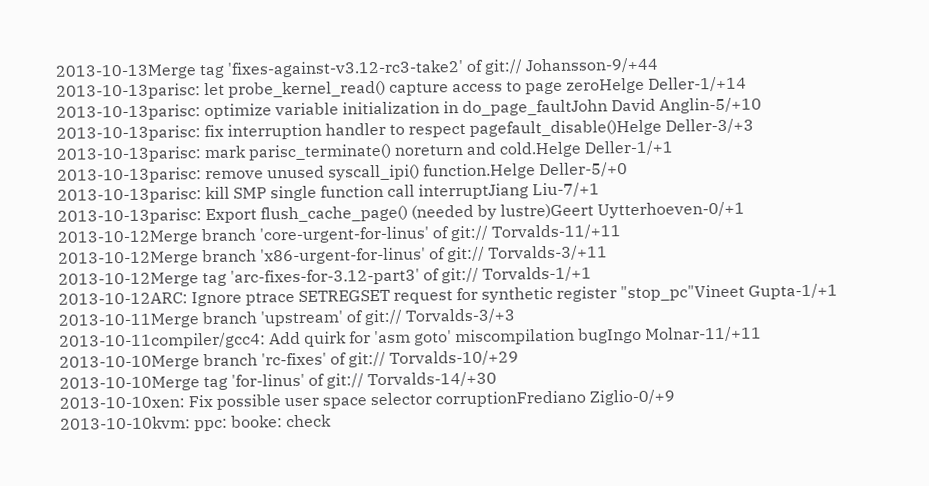2013-10-13Merge tag 'fixes-against-v3.12-rc3-take2' of git:// Johansson-9/+44
2013-10-13parisc: let probe_kernel_read() capture access to page zeroHelge Deller-1/+14
2013-10-13parisc: optimize variable initialization in do_page_faultJohn David Anglin-5/+10
2013-10-13parisc: fix interruption handler to respect pagefault_disable()Helge Deller-3/+3
2013-10-13parisc: mark parisc_terminate() noreturn and cold.Helge Deller-1/+1
2013-10-13parisc: remove unused syscall_ipi() function.Helge Deller-5/+0
2013-10-13parisc: kill SMP single function call interruptJiang Liu-7/+1
2013-10-13parisc: Export flush_cache_page() (needed by lustre)Geert Uytterhoeven-0/+1
2013-10-12Merge branch 'core-urgent-for-linus' of git:// Torvalds-11/+11
2013-10-12Merge branch 'x86-urgent-for-linus' of git:// Torvalds-3/+11
2013-10-12Merge tag 'arc-fixes-for-3.12-part3' of git:// Torvalds-1/+1
2013-10-12ARC: Ignore ptrace SETREGSET request for synthetic register "stop_pc"Vineet Gupta-1/+1
2013-10-11Merge branch 'upstream' of git:// Torvalds-3/+3
2013-10-11compiler/gcc4: Add quirk for 'asm goto' miscompilation bugIngo Molnar-11/+11
2013-10-10Merge branch 'rc-fixes' of git:// Torvalds-10/+29
2013-10-10Merge tag 'for-linus' of git:// Torvalds-14/+30
2013-10-10xen: Fix possible user space selector corruptionFrediano Ziglio-0/+9
2013-10-10kvm: ppc: booke: check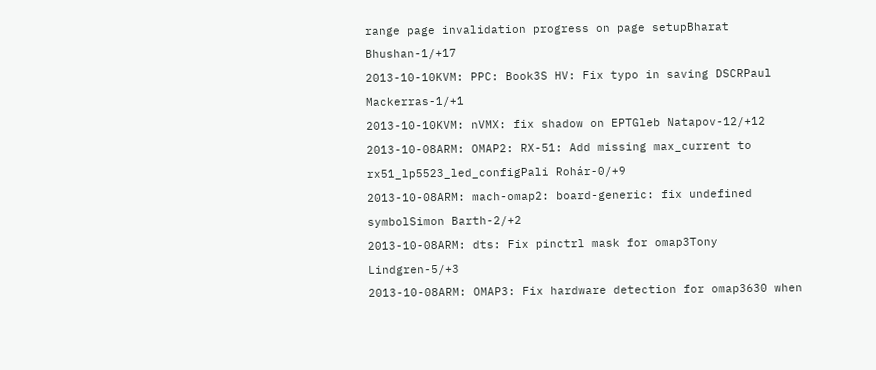range page invalidation progress on page setupBharat Bhushan-1/+17
2013-10-10KVM: PPC: Book3S HV: Fix typo in saving DSCRPaul Mackerras-1/+1
2013-10-10KVM: nVMX: fix shadow on EPTGleb Natapov-12/+12
2013-10-08ARM: OMAP2: RX-51: Add missing max_current to rx51_lp5523_led_configPali Rohár-0/+9
2013-10-08ARM: mach-omap2: board-generic: fix undefined symbolSimon Barth-2/+2
2013-10-08ARM: dts: Fix pinctrl mask for omap3Tony Lindgren-5/+3
2013-10-08ARM: OMAP3: Fix hardware detection for omap3630 when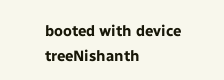booted with device treeNishanth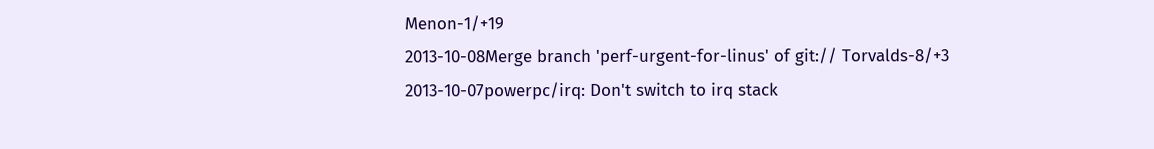Menon-1/+19
2013-10-08Merge branch 'perf-urgent-for-linus' of git:// Torvalds-8/+3
2013-10-07powerpc/irq: Don't switch to irq stack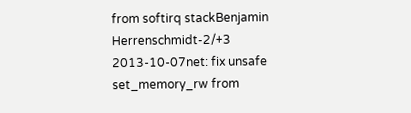from softirq stackBenjamin Herrenschmidt-2/+3
2013-10-07net: fix unsafe set_memory_rw from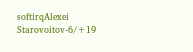softirqAlexei Starovoitov-6/+19